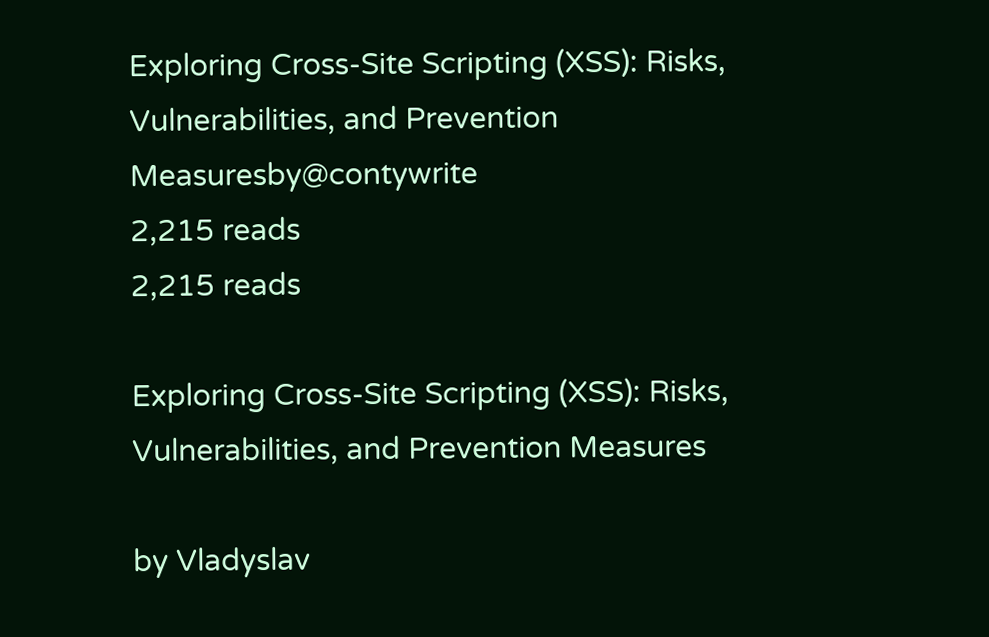Exploring Cross-Site Scripting (XSS): Risks, Vulnerabilities, and Prevention Measuresby@contywrite
2,215 reads
2,215 reads

Exploring Cross-Site Scripting (XSS): Risks, Vulnerabilities, and Prevention Measures

by Vladyslav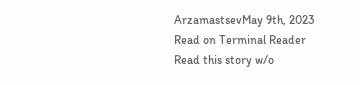ArzamastsevMay 9th, 2023
Read on Terminal Reader
Read this story w/o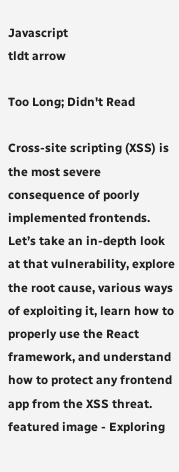Javascript
tldt arrow

Too Long; Didn't Read

Cross-site scripting (XSS) is the most severe consequence of poorly implemented frontends. Let’s take an in-depth look at that vulnerability, explore the root cause, various ways of exploiting it, learn how to properly use the React framework, and understand how to protect any frontend app from the XSS threat.
featured image - Exploring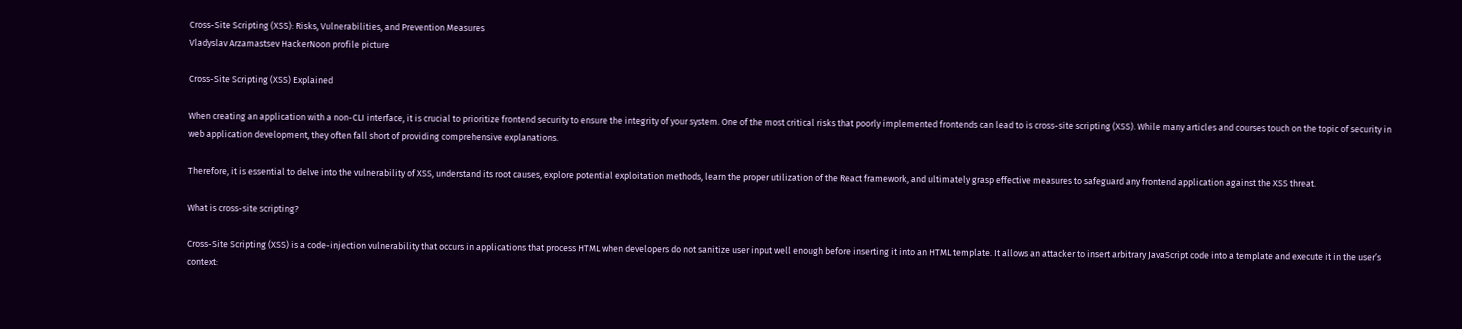Cross-Site Scripting (XSS): Risks, Vulnerabilities, and Prevention Measures
Vladyslav Arzamastsev HackerNoon profile picture

Cross-Site Scripting (XSS) Explained

When creating an application with a non-CLI interface, it is crucial to prioritize frontend security to ensure the integrity of your system. One of the most critical risks that poorly implemented frontends can lead to is cross-site scripting (XSS). While many articles and courses touch on the topic of security in web application development, they often fall short of providing comprehensive explanations.

Therefore, it is essential to delve into the vulnerability of XSS, understand its root causes, explore potential exploitation methods, learn the proper utilization of the React framework, and ultimately grasp effective measures to safeguard any frontend application against the XSS threat.

What is cross-site scripting?

Cross-Site Scripting (XSS) is a code-injection vulnerability that occurs in applications that process HTML when developers do not sanitize user input well enough before inserting it into an HTML template. It allows an attacker to insert arbitrary JavaScript code into a template and execute it in the user’s context: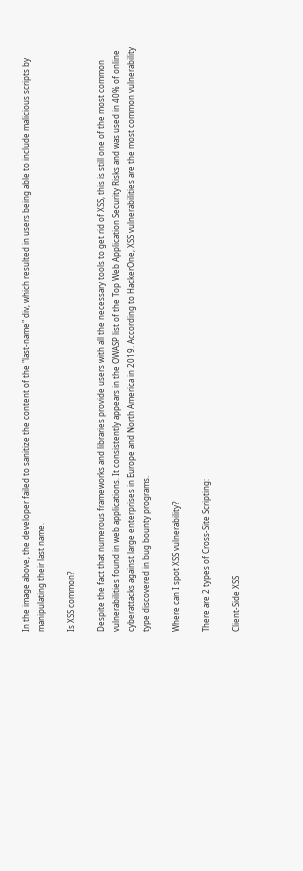In the image above, the developer failed to sanitize the content of the "last-name" div, which resulted in users being able to include malicious scripts by manipulating their last name.

Is XSS common?

Despite the fact that numerous frameworks and libraries provide users with all the necessary tools to get rid of XSS, this is still one of the most common vulnerabilities found in web applications. It consistently appears in the OWASP list of the Top Web Application Security Risks and was used in 40% of online cyberattacks against large enterprises in Europe and North America in 2019. According to HackerOne, XSS vulnerabilities are the most common vulnerability type discovered in bug bounty programs.

Where can I spot XSS vulnerability?

There are 2 types of Cross-Site Scripting:

Client-Side XSS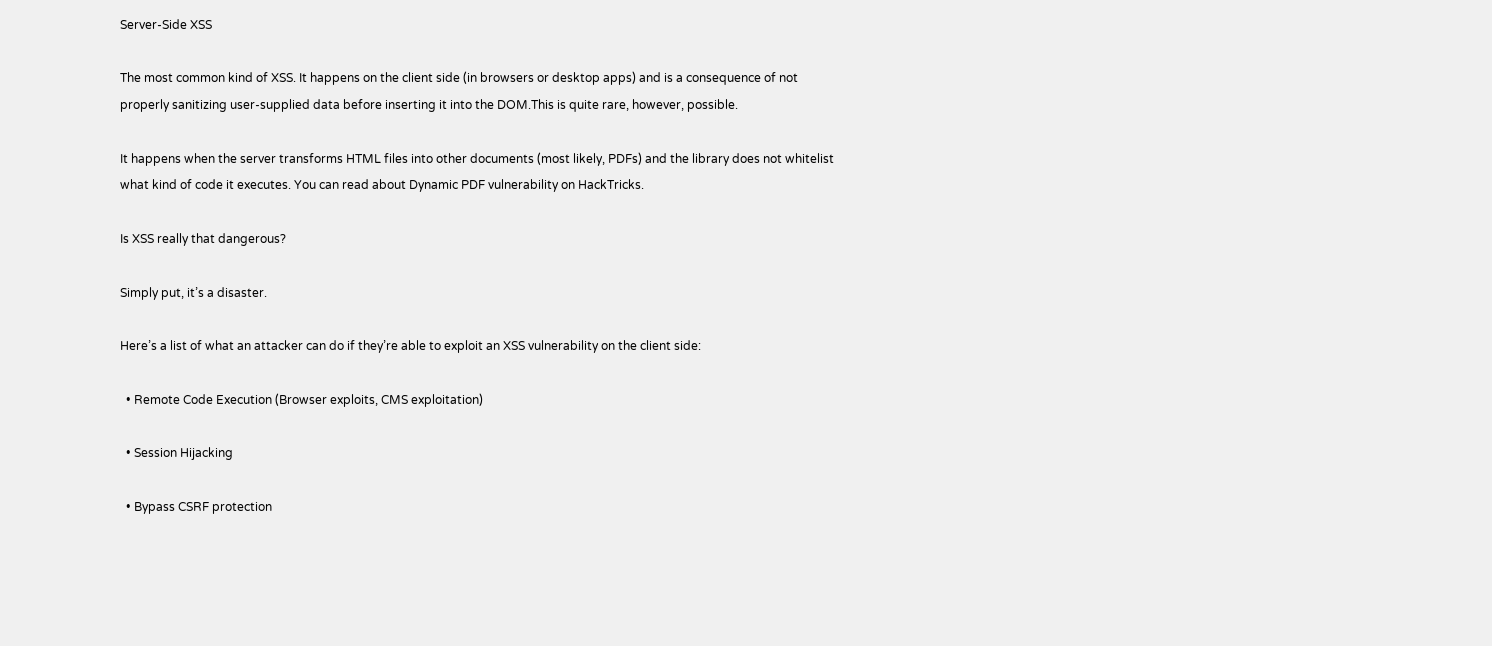Server-Side XSS

The most common kind of XSS. It happens on the client side (in browsers or desktop apps) and is a consequence of not properly sanitizing user-supplied data before inserting it into the DOM.This is quite rare, however, possible.

It happens when the server transforms HTML files into other documents (most likely, PDFs) and the library does not whitelist what kind of code it executes. You can read about Dynamic PDF vulnerability on HackTricks.

Is XSS really that dangerous?

Simply put, it’s a disaster.

Here’s a list of what an attacker can do if they’re able to exploit an XSS vulnerability on the client side:

  • Remote Code Execution (Browser exploits, CMS exploitation)

  • Session Hijacking

  • Bypass CSRF protection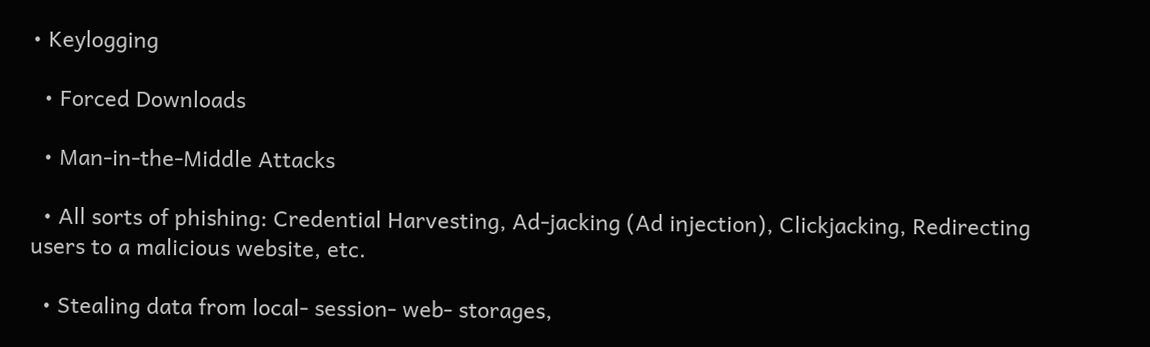• Keylogging

  • Forced Downloads

  • Man-in-the-Middle Attacks

  • All sorts of phishing: Credential Harvesting, Ad-jacking (Ad injection), Clickjacking, Redirecting users to a malicious website, etc.

  • Stealing data from local- session- web- storages,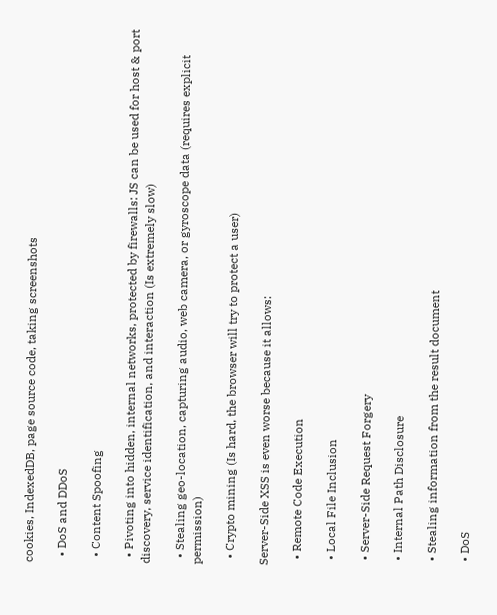cookies, IndexedDB, page source code, taking screenshots

  • DoS and DDoS

  • Content Spoofing

  • Pivoting into hidden, internal networks, protected by firewalls: JS can be used for host & port discovery, service identification, and interaction (Is extremely slow)

  • Stealing geo-location, capturing audio, web camera, or gyroscope data (requires explicit permission)

  • Crypto mining (Is hard, the browser will try to protect a user)

Server-Side XSS is even worse because it allows:

  • Remote Code Execution

  • Local File Inclusion

  • Server-Side Request Forgery

  • Internal Path Disclosure

  • Stealing information from the result document

  • DoS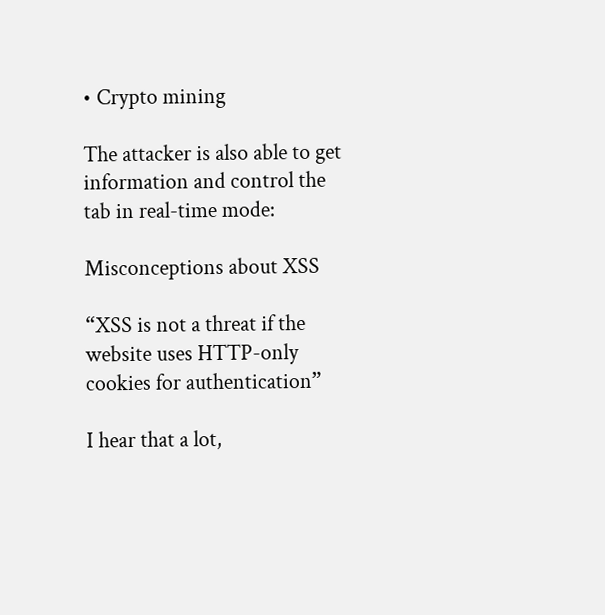• Crypto mining

The attacker is also able to get information and control the tab in real-time mode:

Misconceptions about XSS

“XSS is not a threat if the website uses HTTP-only cookies for authentication”

I hear that a lot,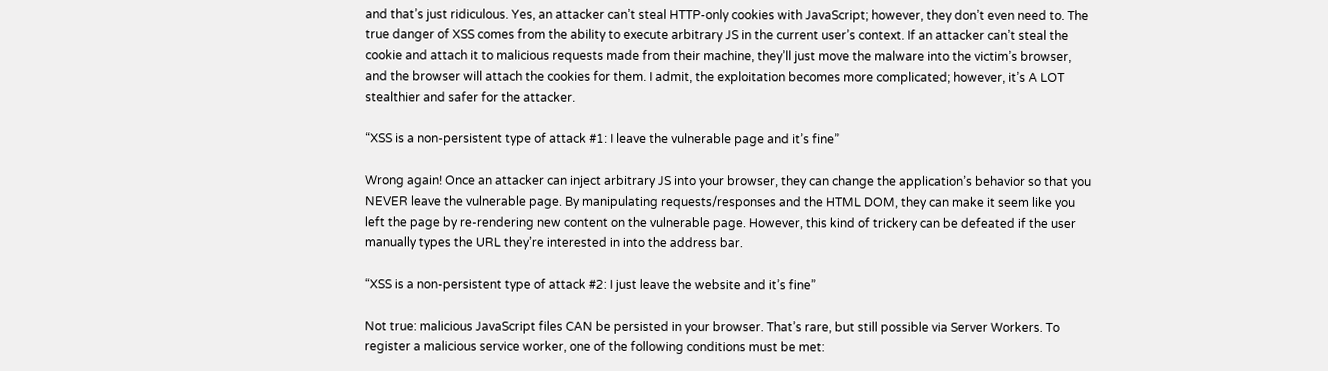and that’s just ridiculous. Yes, an attacker can’t steal HTTP-only cookies with JavaScript; however, they don’t even need to. The true danger of XSS comes from the ability to execute arbitrary JS in the current user’s context. If an attacker can’t steal the cookie and attach it to malicious requests made from their machine, they’ll just move the malware into the victim’s browser, and the browser will attach the cookies for them. I admit, the exploitation becomes more complicated; however, it’s A LOT stealthier and safer for the attacker.

“XSS is a non-persistent type of attack #1: I leave the vulnerable page and it’s fine”

Wrong again! Once an attacker can inject arbitrary JS into your browser, they can change the application’s behavior so that you NEVER leave the vulnerable page. By manipulating requests/responses and the HTML DOM, they can make it seem like you left the page by re-rendering new content on the vulnerable page. However, this kind of trickery can be defeated if the user manually types the URL they’re interested in into the address bar.

“XSS is a non-persistent type of attack #2: I just leave the website and it’s fine”

Not true: malicious JavaScript files CAN be persisted in your browser. That’s rare, but still possible via Server Workers. To register a malicious service worker, one of the following conditions must be met: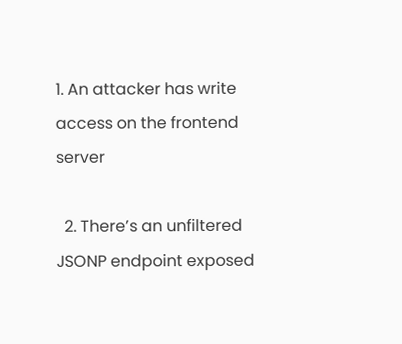1. An attacker has write access on the frontend server

  2. There’s an unfiltered JSONP endpoint exposed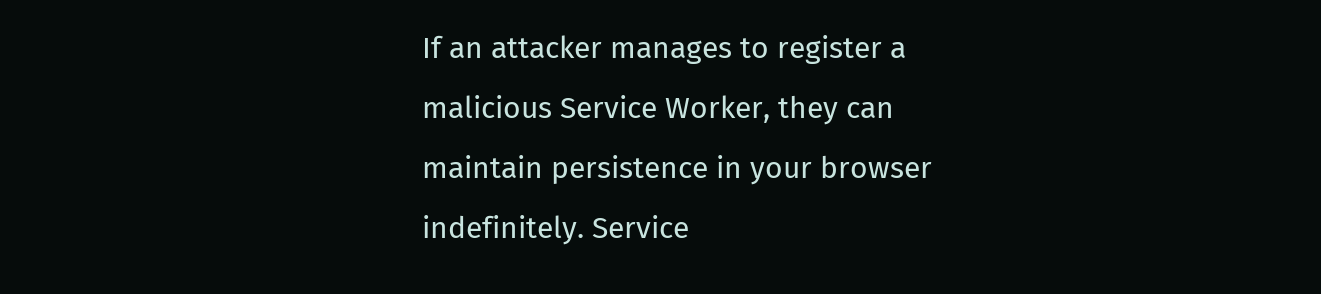If an attacker manages to register a malicious Service Worker, they can maintain persistence in your browser indefinitely. Service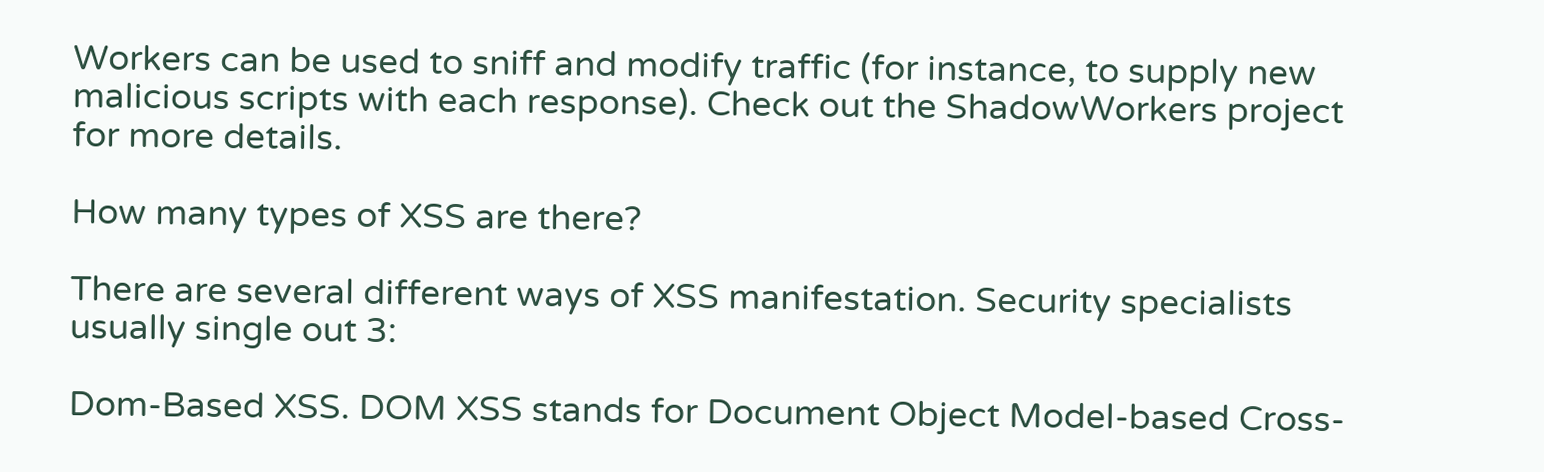Workers can be used to sniff and modify traffic (for instance, to supply new malicious scripts with each response). Check out the ShadowWorkers project for more details.

How many types of XSS are there?

There are several different ways of XSS manifestation. Security specialists usually single out 3:

Dom-Based XSS. DOM XSS stands for Document Object Model-based Cross-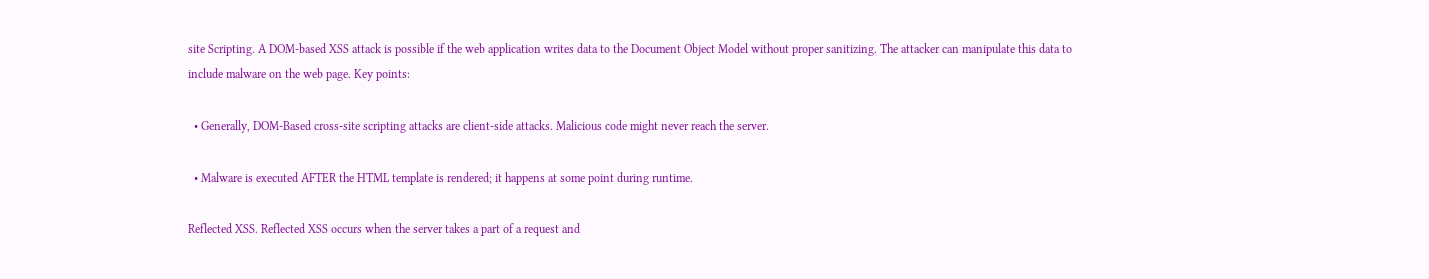site Scripting. A DOM-based XSS attack is possible if the web application writes data to the Document Object Model without proper sanitizing. The attacker can manipulate this data to include malware on the web page. Key points:

  • Generally, DOM-Based cross-site scripting attacks are client-side attacks. Malicious code might never reach the server.

  • Malware is executed AFTER the HTML template is rendered; it happens at some point during runtime.

Reflected XSS. Reflected XSS occurs when the server takes a part of a request and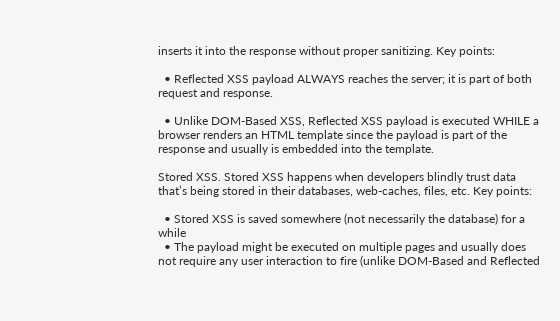inserts it into the response without proper sanitizing. Key points:

  • Reflected XSS payload ALWAYS reaches the server; it is part of both request and response.

  • Unlike DOM-Based XSS, Reflected XSS payload is executed WHILE a browser renders an HTML template since the payload is part of the response and usually is embedded into the template.

Stored XSS. Stored XSS happens when developers blindly trust data that’s being stored in their databases, web-caches, files, etc. Key points:

  • Stored XSS is saved somewhere (not necessarily the database) for a while
  • The payload might be executed on multiple pages and usually does not require any user interaction to fire (unlike DOM-Based and Reflected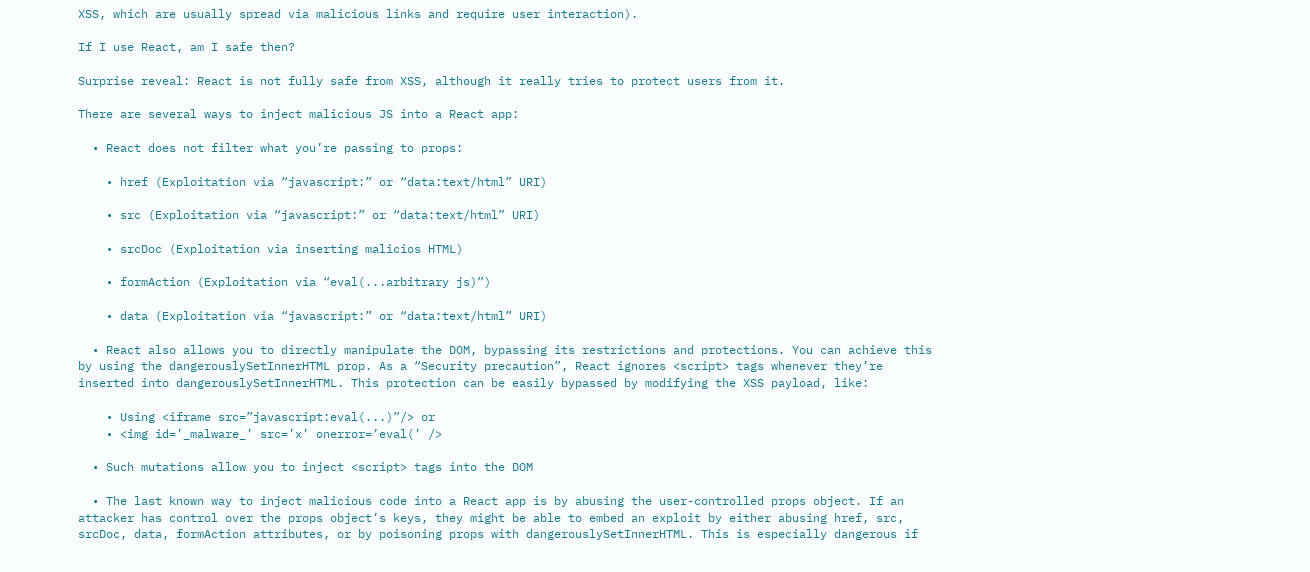XSS, which are usually spread via malicious links and require user interaction).

If I use React, am I safe then?

Surprise reveal: React is not fully safe from XSS, although it really tries to protect users from it.

There are several ways to inject malicious JS into a React app:

  • React does not filter what you’re passing to props:

    • href (Exploitation via “javascript:” or “data:text/html” URI)

    • src (Exploitation via “javascript:” or “data:text/html” URI)

    • srcDoc (Exploitation via inserting malicios HTML)

    • formAction (Exploitation via “eval(...arbitrary js)”)

    • data (Exploitation via “javascript:” or “data:text/html” URI)

  • React also allows you to directly manipulate the DOM, bypassing its restrictions and protections. You can achieve this by using the dangerouslySetInnerHTML prop. As a “Security precaution”, React ignores <script> tags whenever they’re inserted into dangerouslySetInnerHTML. This protection can be easily bypassed by modifying the XSS payload, like:

    • Using <iframe src=”javascript:eval(...)”/> or
    • <img id=’_malware_’ src=’x’ onerror=’eval(’ />

  • Such mutations allow you to inject <script> tags into the DOM

  • The last known way to inject malicious code into a React app is by abusing the user-controlled props object. If an attacker has control over the props object’s keys, they might be able to embed an exploit by either abusing href, src, srcDoc, data, formAction attributes, or by poisoning props with dangerouslySetInnerHTML. This is especially dangerous if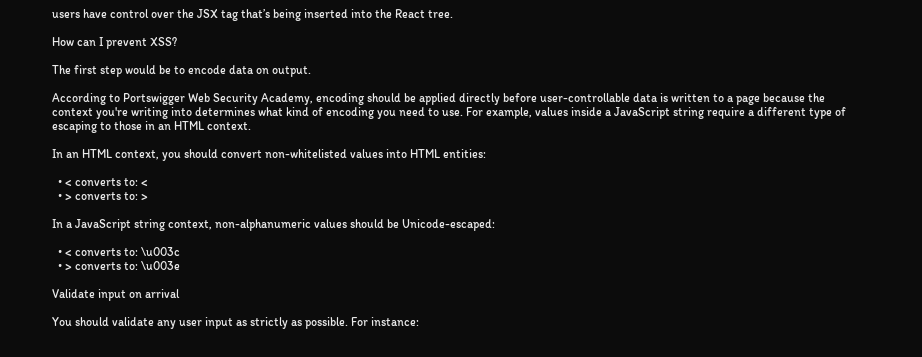users have control over the JSX tag that’s being inserted into the React tree.

How can I prevent XSS?

The first step would be to encode data on output.

According to Portswigger Web Security Academy, encoding should be applied directly before user-controllable data is written to a page because the context you're writing into determines what kind of encoding you need to use. For example, values inside a JavaScript string require a different type of escaping to those in an HTML context.

In an HTML context, you should convert non-whitelisted values into HTML entities:

  • < converts to: <
  • > converts to: >

In a JavaScript string context, non-alphanumeric values should be Unicode-escaped:

  • < converts to: \u003c
  • > converts to: \u003e

Validate input on arrival

You should validate any user input as strictly as possible. For instance: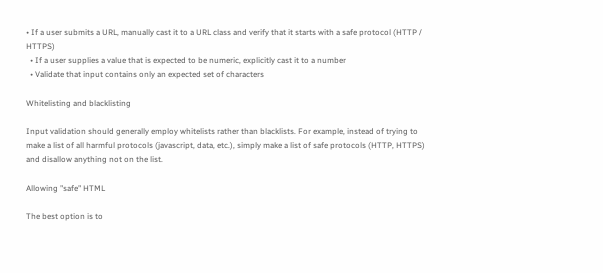• If a user submits a URL, manually cast it to a URL class and verify that it starts with a safe protocol (HTTP / HTTPS)
  • If a user supplies a value that is expected to be numeric, explicitly cast it to a number
  • Validate that input contains only an expected set of characters

Whitelisting and blacklisting

Input validation should generally employ whitelists rather than blacklists. For example, instead of trying to make a list of all harmful protocols (javascript, data, etc.), simply make a list of safe protocols (HTTP, HTTPS) and disallow anything not on the list.

Allowing "safe" HTML

The best option is to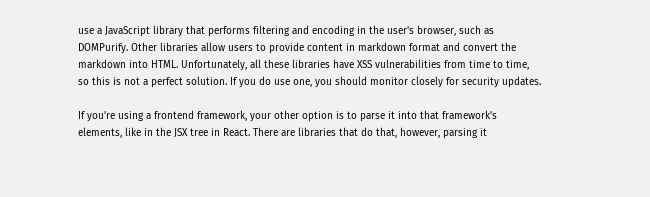use a JavaScript library that performs filtering and encoding in the user's browser, such as DOMPurify. Other libraries allow users to provide content in markdown format and convert the markdown into HTML. Unfortunately, all these libraries have XSS vulnerabilities from time to time, so this is not a perfect solution. If you do use one, you should monitor closely for security updates.

If you’re using a frontend framework, your other option is to parse it into that framework’s elements, like in the JSX tree in React. There are libraries that do that, however, parsing it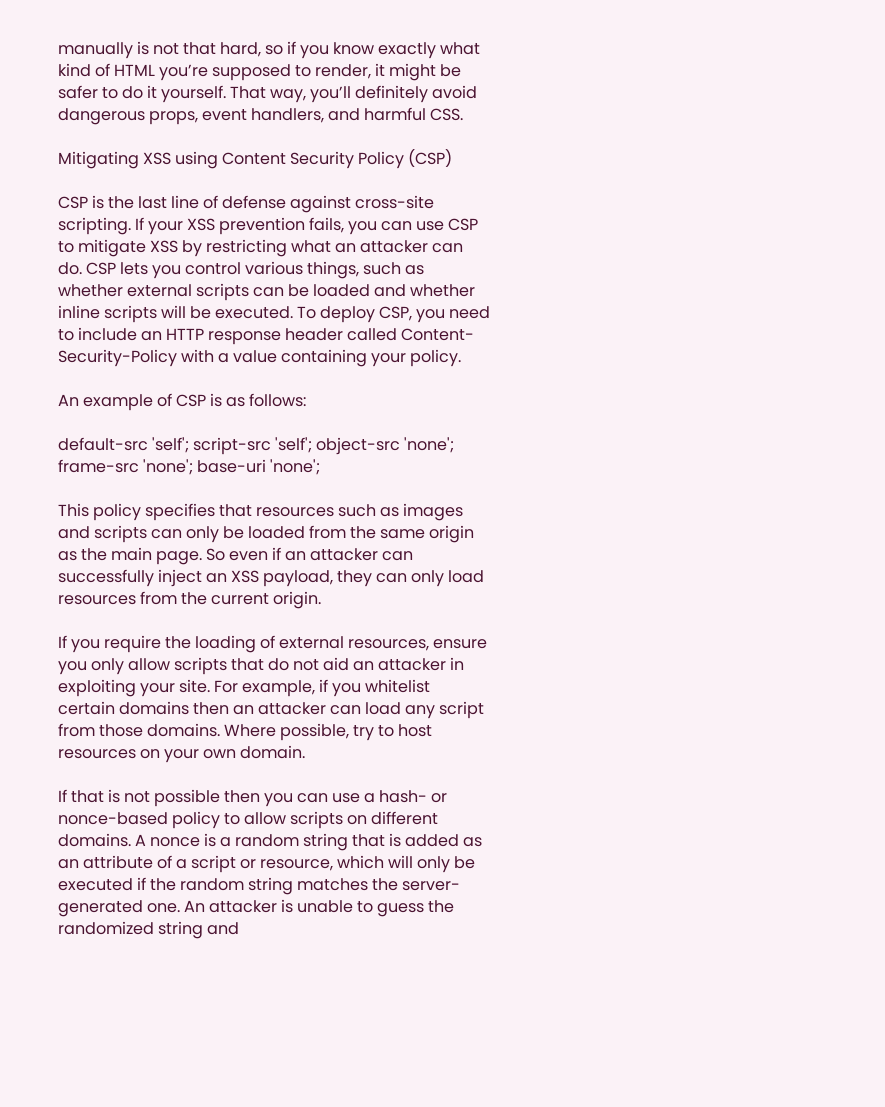manually is not that hard, so if you know exactly what kind of HTML you’re supposed to render, it might be safer to do it yourself. That way, you’ll definitely avoid dangerous props, event handlers, and harmful CSS.

Mitigating XSS using Content Security Policy (CSP)

CSP is the last line of defense against cross-site scripting. If your XSS prevention fails, you can use CSP to mitigate XSS by restricting what an attacker can do. CSP lets you control various things, such as whether external scripts can be loaded and whether inline scripts will be executed. To deploy CSP, you need to include an HTTP response header called Content-Security-Policy with a value containing your policy.

An example of CSP is as follows:

default-src 'self'; script-src 'self'; object-src 'none'; frame-src 'none'; base-uri 'none';

This policy specifies that resources such as images and scripts can only be loaded from the same origin as the main page. So even if an attacker can successfully inject an XSS payload, they can only load resources from the current origin.

If you require the loading of external resources, ensure you only allow scripts that do not aid an attacker in exploiting your site. For example, if you whitelist certain domains then an attacker can load any script from those domains. Where possible, try to host resources on your own domain.

If that is not possible then you can use a hash- or nonce-based policy to allow scripts on different domains. A nonce is a random string that is added as an attribute of a script or resource, which will only be executed if the random string matches the server-generated one. An attacker is unable to guess the randomized string and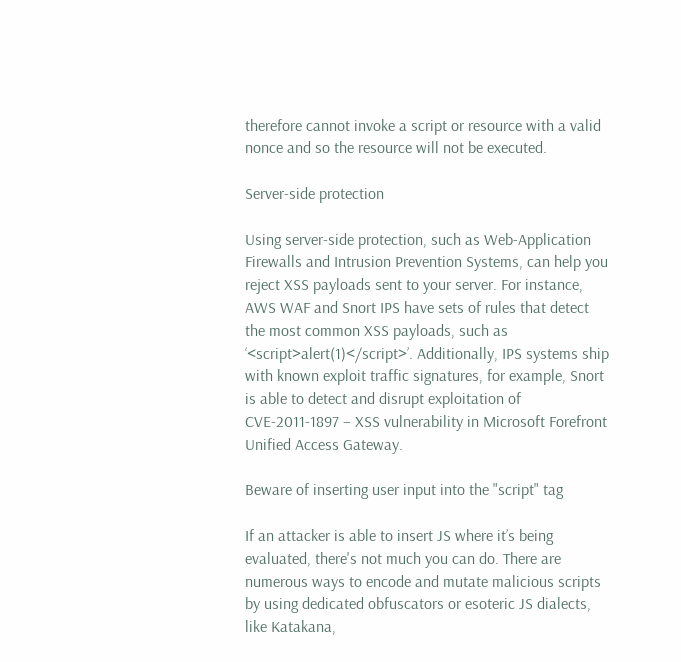therefore cannot invoke a script or resource with a valid nonce and so the resource will not be executed.

Server-side protection

Using server-side protection, such as Web-Application Firewalls and Intrusion Prevention Systems, can help you reject XSS payloads sent to your server. For instance, AWS WAF and Snort IPS have sets of rules that detect the most common XSS payloads, such as ‘<script>alert(1)</script>’. Additionally, IPS systems ship with known exploit traffic signatures, for example, Snort is able to detect and disrupt exploitation of CVE-2011-1897 – XSS vulnerability in Microsoft Forefront Unified Access Gateway.

Beware of inserting user input into the "script" tag

If an attacker is able to insert JS where it’s being evaluated, there's not much you can do. There are numerous ways to encode and mutate malicious scripts by using dedicated obfuscators or esoteric JS dialects, like Katakana,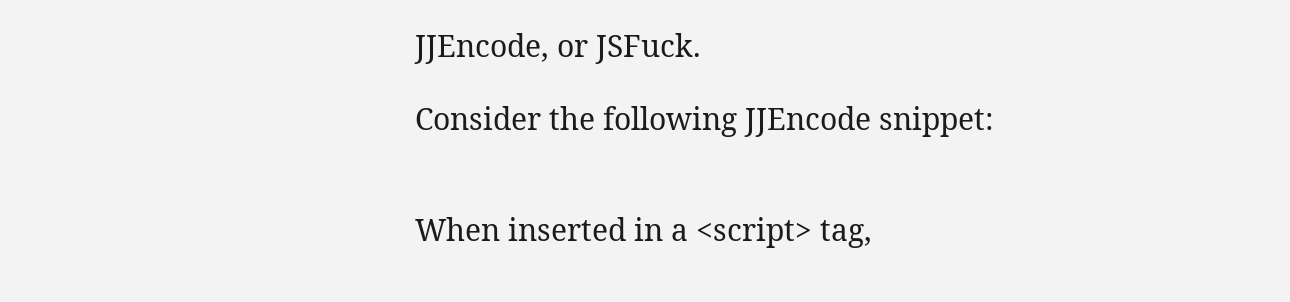JJEncode, or JSFuck.

Consider the following JJEncode snippet:


When inserted in a <script> tag,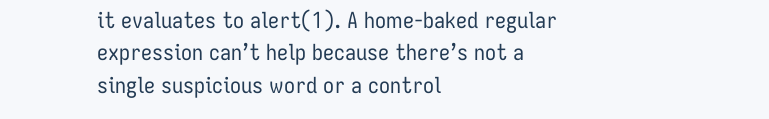it evaluates to alert(1). A home-baked regular expression can’t help because there’s not a single suspicious word or a control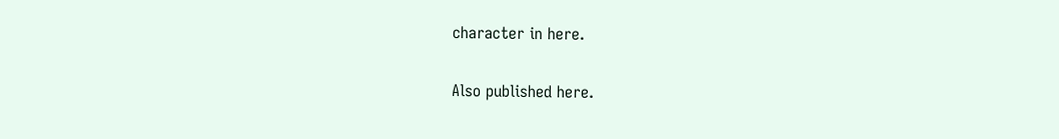character in here.

Also published here.